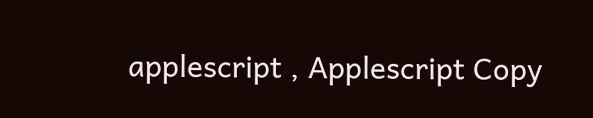applescript , Applescript Copy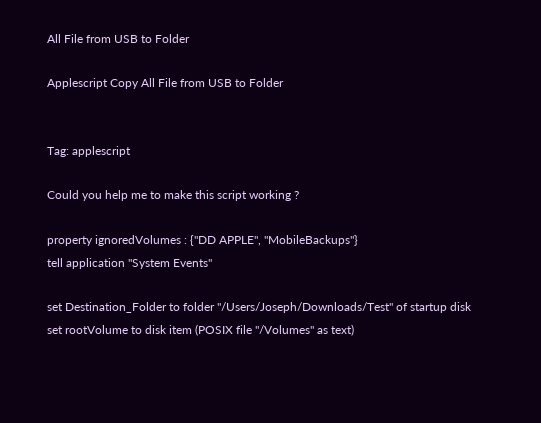All File from USB to Folder

Applescript Copy All File from USB to Folder


Tag: applescript

Could you help me to make this script working ?

property ignoredVolumes : {"DD APPLE", "MobileBackups"}
tell application "System Events"

set Destination_Folder to folder "/Users/Joseph/Downloads/Test" of startup disk
set rootVolume to disk item (POSIX file "/Volumes" as text)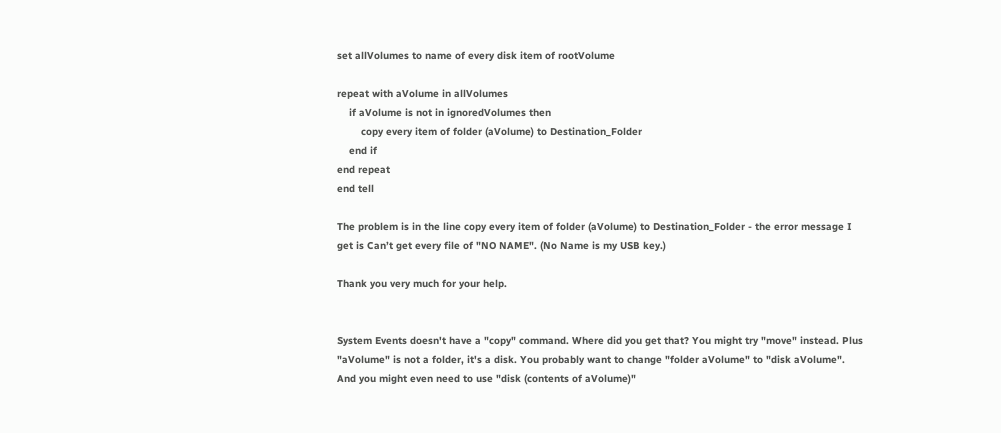set allVolumes to name of every disk item of rootVolume

repeat with aVolume in allVolumes
    if aVolume is not in ignoredVolumes then
        copy every item of folder (aVolume) to Destination_Folder
    end if
end repeat
end tell

The problem is in the line copy every item of folder (aVolume) to Destination_Folder - the error message I get is Can’t get every file of "NO NAME". (No Name is my USB key.)

Thank you very much for your help.


System Events doesn't have a "copy" command. Where did you get that? You might try "move" instead. Plus "aVolume" is not a folder, it's a disk. You probably want to change "folder aVolume" to "disk aVolume". And you might even need to use "disk (contents of aVolume)"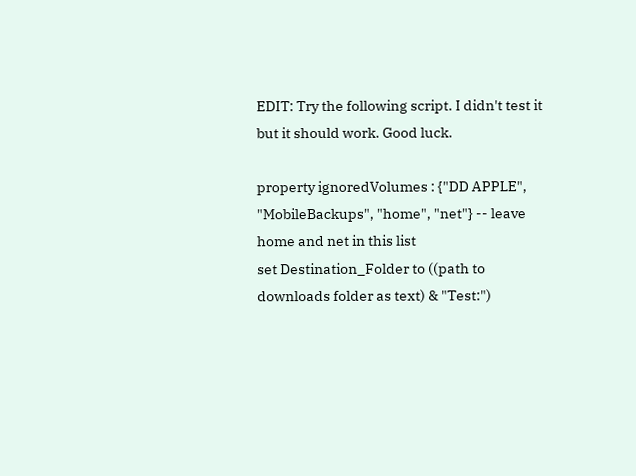EDIT: Try the following script. I didn't test it but it should work. Good luck.

property ignoredVolumes : {"DD APPLE", "MobileBackups", "home", "net"} -- leave home and net in this list
set Destination_Folder to ((path to downloads folder as text) & "Test:")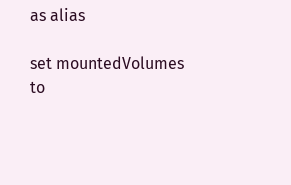as alias

set mountedVolumes to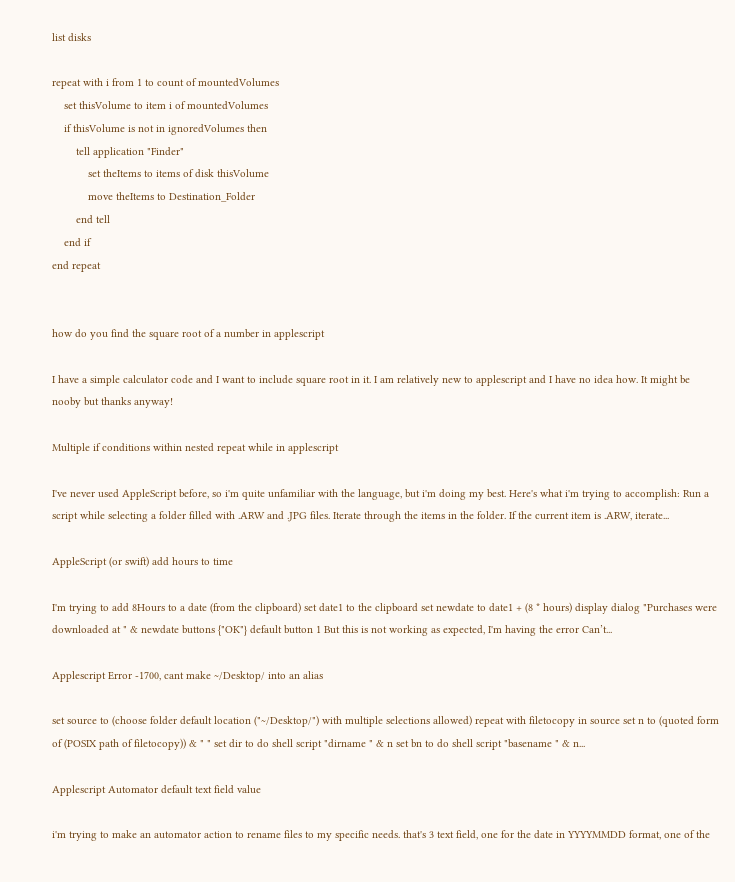list disks

repeat with i from 1 to count of mountedVolumes
    set thisVolume to item i of mountedVolumes
    if thisVolume is not in ignoredVolumes then
        tell application "Finder"
            set theItems to items of disk thisVolume
            move theItems to Destination_Folder
        end tell
    end if
end repeat


how do you find the square root of a number in applescript

I have a simple calculator code and I want to include square root in it. I am relatively new to applescript and I have no idea how. It might be nooby but thanks anyway!

Multiple if conditions within nested repeat while in applescript

I've never used AppleScript before, so i'm quite unfamiliar with the language, but i'm doing my best. Here's what i'm trying to accomplish: Run a script while selecting a folder filled with .ARW and .JPG files. Iterate through the items in the folder. If the current item is .ARW, iterate...

AppleScript (or swift) add hours to time

I'm trying to add 8Hours to a date (from the clipboard) set date1 to the clipboard set newdate to date1 + (8 * hours) display dialog "Purchases were downloaded at " & newdate buttons {"OK"} default button 1 But this is not working as expected, I'm having the error Can’t...

Applescript Error -1700, cant make ~/Desktop/ into an alias

set source to (choose folder default location ("~/Desktop/") with multiple selections allowed) repeat with filetocopy in source set n to (quoted form of (POSIX path of filetocopy)) & " " set dir to do shell script "dirname " & n set bn to do shell script "basename " & n...

Applescript Automator default text field value

i'm trying to make an automator action to rename files to my specific needs. that's 3 text field, one for the date in YYYYMMDD format, one of the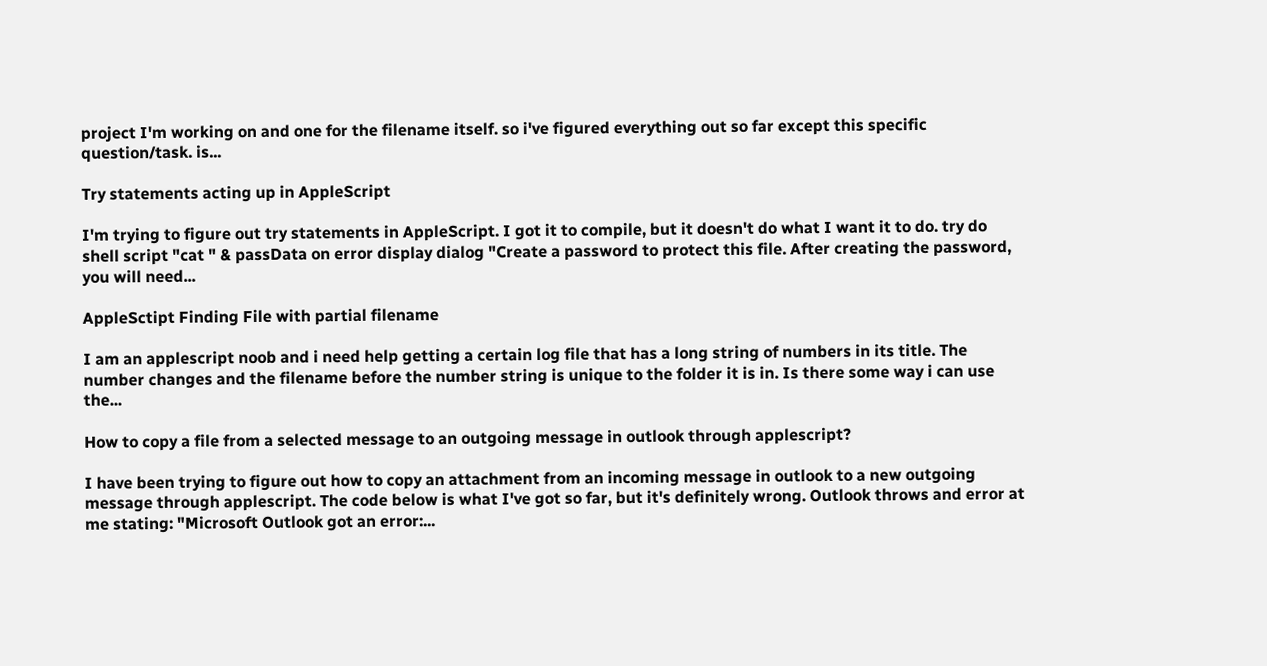project I'm working on and one for the filename itself. so i've figured everything out so far except this specific question/task. is...

Try statements acting up in AppleScript

I'm trying to figure out try statements in AppleScript. I got it to compile, but it doesn't do what I want it to do. try do shell script "cat " & passData on error display dialog "Create a password to protect this file. After creating the password, you will need...

AppleSctipt Finding File with partial filename

I am an applescript noob and i need help getting a certain log file that has a long string of numbers in its title. The number changes and the filename before the number string is unique to the folder it is in. Is there some way i can use the...

How to copy a file from a selected message to an outgoing message in outlook through applescript?

I have been trying to figure out how to copy an attachment from an incoming message in outlook to a new outgoing message through applescript. The code below is what I've got so far, but it's definitely wrong. Outlook throws and error at me stating: "Microsoft Outlook got an error:...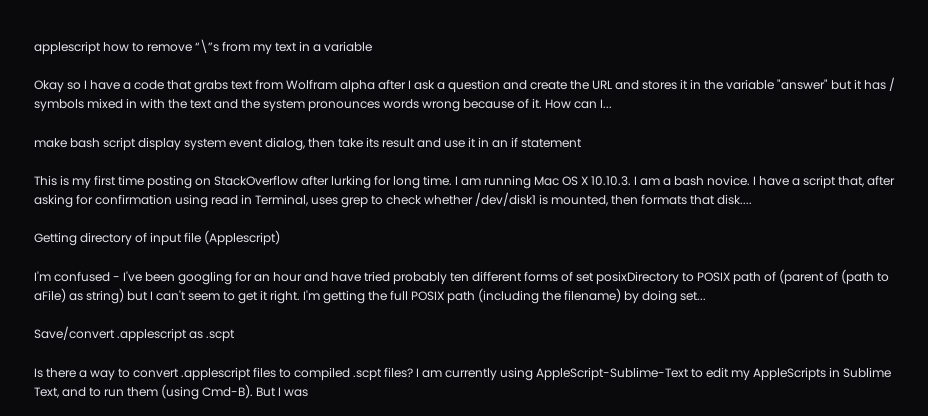applescript how to remove “\”s from my text in a variable

Okay so I have a code that grabs text from Wolfram alpha after I ask a question and create the URL and stores it in the variable "answer" but it has / symbols mixed in with the text and the system pronounces words wrong because of it. How can I...

make bash script display system event dialog, then take its result and use it in an if statement

This is my first time posting on StackOverflow after lurking for long time. I am running Mac OS X 10.10.3. I am a bash novice. I have a script that, after asking for confirmation using read in Terminal, uses grep to check whether /dev/disk1 is mounted, then formats that disk....

Getting directory of input file (Applescript)

I'm confused - I've been googling for an hour and have tried probably ten different forms of set posixDirectory to POSIX path of (parent of (path to aFile) as string) but I can't seem to get it right. I'm getting the full POSIX path (including the filename) by doing set...

Save/convert .applescript as .scpt

Is there a way to convert .applescript files to compiled .scpt files? I am currently using AppleScript-Sublime-Text to edit my AppleScripts in Sublime Text, and to run them (using Cmd-B). But I was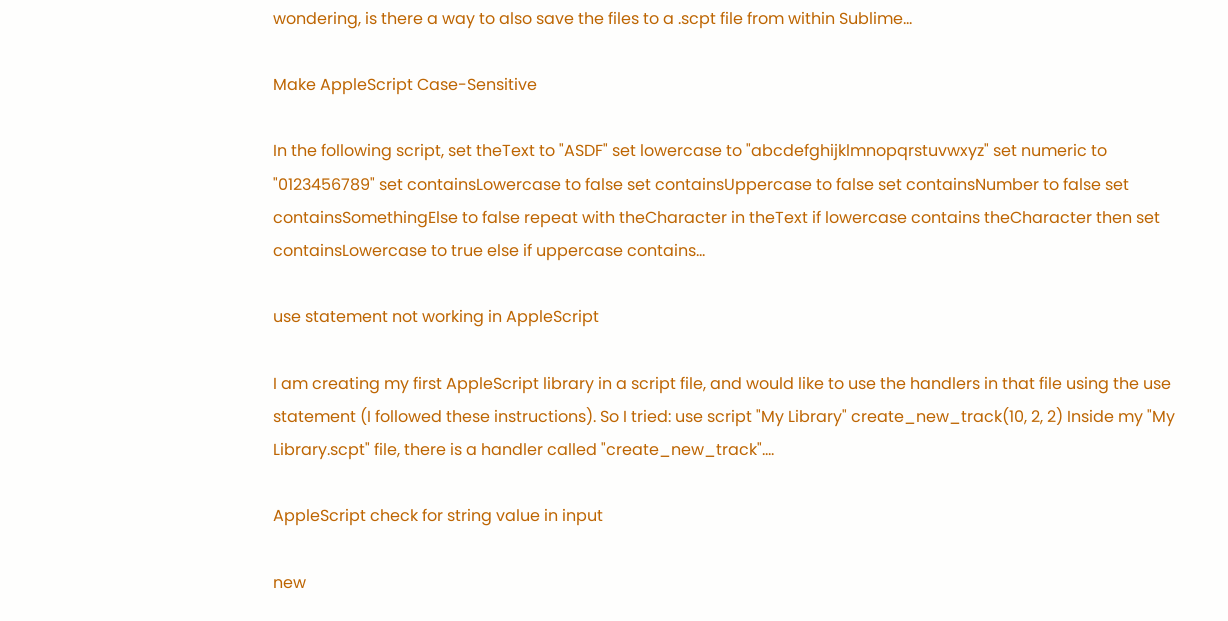wondering, is there a way to also save the files to a .scpt file from within Sublime...

Make AppleScript Case-Sensitive

In the following script, set theText to "ASDF" set lowercase to "abcdefghijklmnopqrstuvwxyz" set numeric to "0123456789" set containsLowercase to false set containsUppercase to false set containsNumber to false set containsSomethingElse to false repeat with theCharacter in theText if lowercase contains theCharacter then set containsLowercase to true else if uppercase contains...

use statement not working in AppleScript

I am creating my first AppleScript library in a script file, and would like to use the handlers in that file using the use statement (I followed these instructions). So I tried: use script "My Library" create_new_track(10, 2, 2) Inside my "My Library.scpt" file, there is a handler called "create_new_track"....

AppleScript check for string value in input

new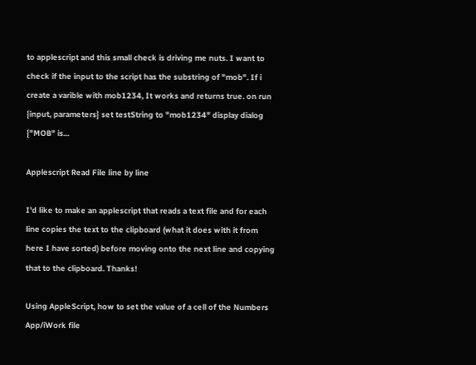to applescript and this small check is driving me nuts. I want to check if the input to the script has the substring of "mob". If i create a varible with mob1234, It works and returns true. on run {input, parameters} set testString to "mob1234" display dialog {"MOB" is...

Applescript Read File line by line

I'd like to make an applescript that reads a text file and for each line copies the text to the clipboard (what it does with it from here I have sorted) before moving onto the next line and copying that to the clipboard. Thanks!

Using AppleScript, how to set the value of a cell of the Numbers App/iWork file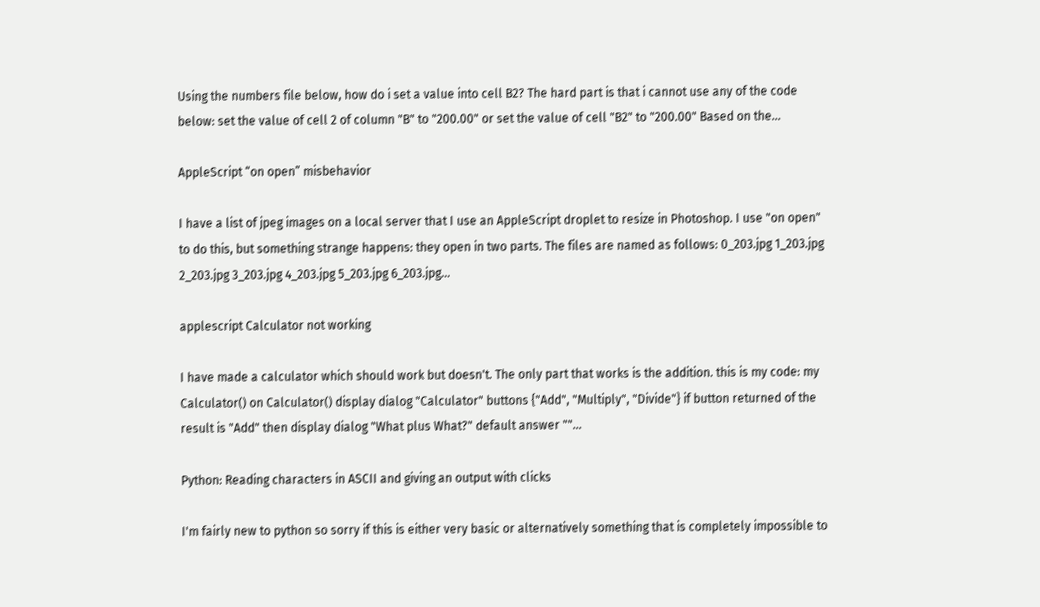Using the numbers file below, how do i set a value into cell B2? The hard part is that i cannot use any of the code below: set the value of cell 2 of column "B" to "200.00" or set the value of cell "B2" to "200.00" Based on the...

AppleScript “on open” misbehavior

I have a list of jpeg images on a local server that I use an AppleScript droplet to resize in Photoshop. I use "on open" to do this, but something strange happens: they open in two parts. The files are named as follows: 0_203.jpg 1_203.jpg 2_203.jpg 3_203.jpg 4_203.jpg 5_203.jpg 6_203.jpg...

applescript Calculator not working

I have made a calculator which should work but doesn't. The only part that works is the addition. this is my code: my Calculator() on Calculator() display dialog "Calculator" buttons {"Add", "Multiply", "Divide"} if button returned of the result is "Add" then display dialog "What plus What?" default answer ""...

Python: Reading characters in ASCII and giving an output with clicks

I'm fairly new to python so sorry if this is either very basic or alternatively something that is completely impossible to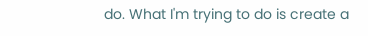do. What I'm trying to do is create a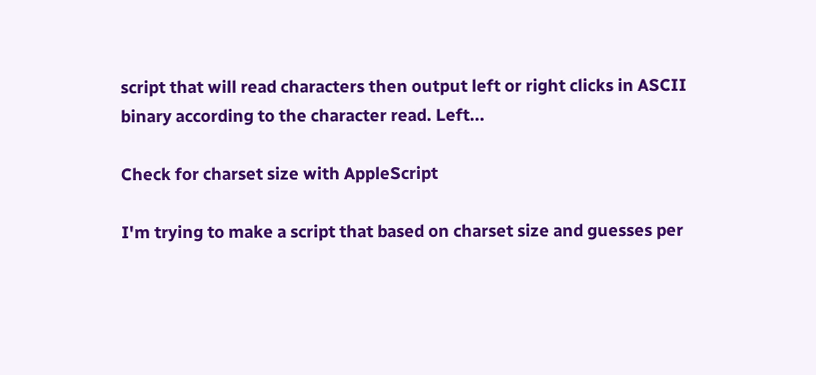script that will read characters then output left or right clicks in ASCII binary according to the character read. Left...

Check for charset size with AppleScript

I'm trying to make a script that based on charset size and guesses per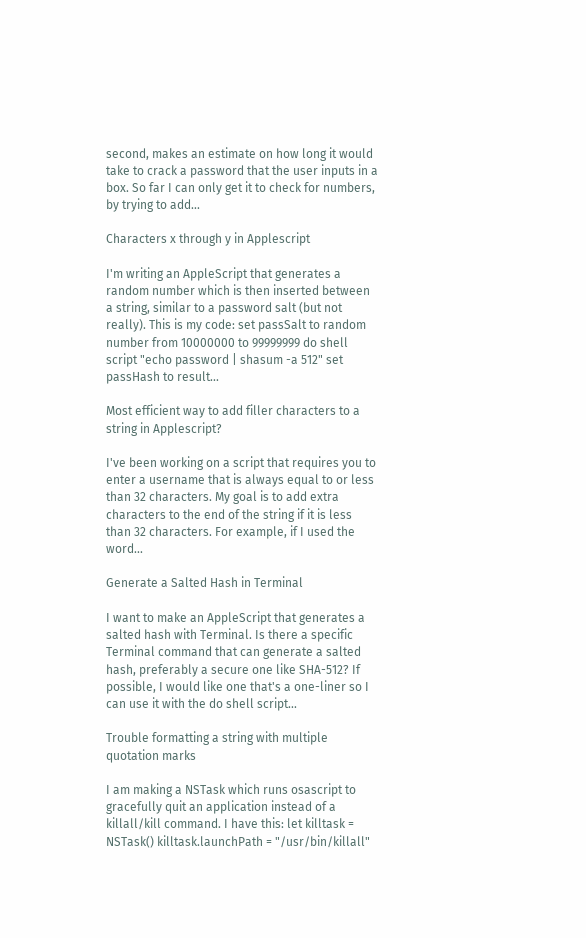second, makes an estimate on how long it would take to crack a password that the user inputs in a box. So far I can only get it to check for numbers, by trying to add...

Characters x through y in Applescript

I'm writing an AppleScript that generates a random number which is then inserted between a string, similar to a password salt (but not really). This is my code: set passSalt to random number from 10000000 to 99999999 do shell script "echo password | shasum -a 512" set passHash to result...

Most efficient way to add filler characters to a string in Applescript?

I've been working on a script that requires you to enter a username that is always equal to or less than 32 characters. My goal is to add extra characters to the end of the string if it is less than 32 characters. For example, if I used the word...

Generate a Salted Hash in Terminal

I want to make an AppleScript that generates a salted hash with Terminal. Is there a specific Terminal command that can generate a salted hash, preferably a secure one like SHA-512? If possible, I would like one that's a one-liner so I can use it with the do shell script...

Trouble formatting a string with multiple quotation marks

I am making a NSTask which runs osascript to gracefully quit an application instead of a killall/kill command. I have this: let killtask = NSTask() killtask.launchPath = "/usr/bin/killall"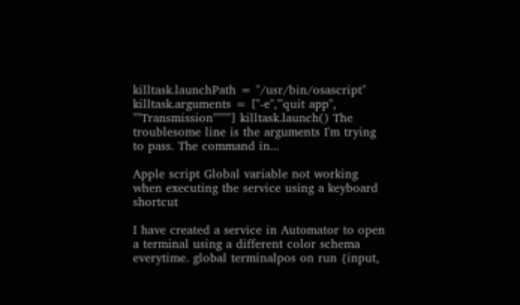killtask.launchPath = "/usr/bin/osascript" killtask.arguments = ["-e","'quit app", ""Transmission"""'"] killtask.launch() The troublesome line is the arguments I'm trying to pass. The command in...

Apple script Global variable not working when executing the service using a keyboard shortcut

I have created a service in Automator to open a terminal using a different color schema everytime. global terminalpos on run {input,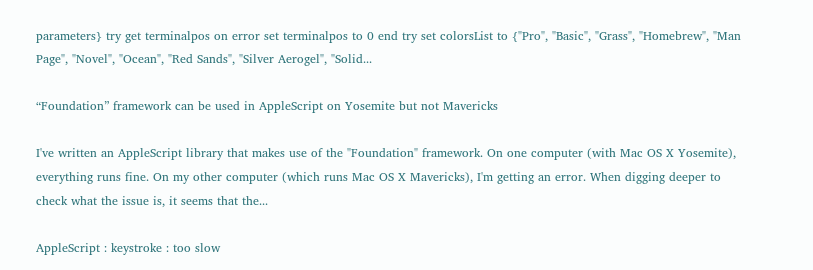parameters} try get terminalpos on error set terminalpos to 0 end try set colorsList to {"Pro", "Basic", "Grass", "Homebrew", "Man Page", "Novel", "Ocean", "Red Sands", "Silver Aerogel", "Solid...

“Foundation” framework can be used in AppleScript on Yosemite but not Mavericks

I've written an AppleScript library that makes use of the "Foundation" framework. On one computer (with Mac OS X Yosemite), everything runs fine. On my other computer (which runs Mac OS X Mavericks), I'm getting an error. When digging deeper to check what the issue is, it seems that the...

AppleScript : keystroke : too slow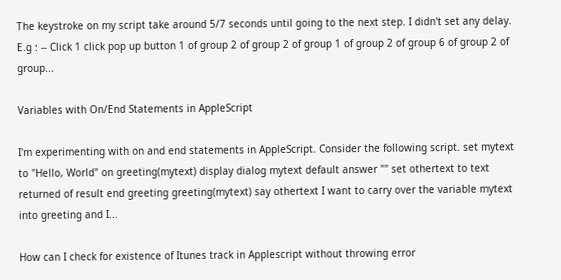The keystroke on my script take around 5/7 seconds until going to the next step. I didn't set any delay. E.g : -- Click 1 click pop up button 1 of group 2 of group 2 of group 1 of group 2 of group 6 of group 2 of group...

Variables with On/End Statements in AppleScript

I'm experimenting with on and end statements in AppleScript. Consider the following script. set mytext to "Hello, World" on greeting(mytext) display dialog mytext default answer "" set othertext to text returned of result end greeting greeting(mytext) say othertext I want to carry over the variable mytext into greeting and I...

How can I check for existence of Itunes track in Applescript without throwing error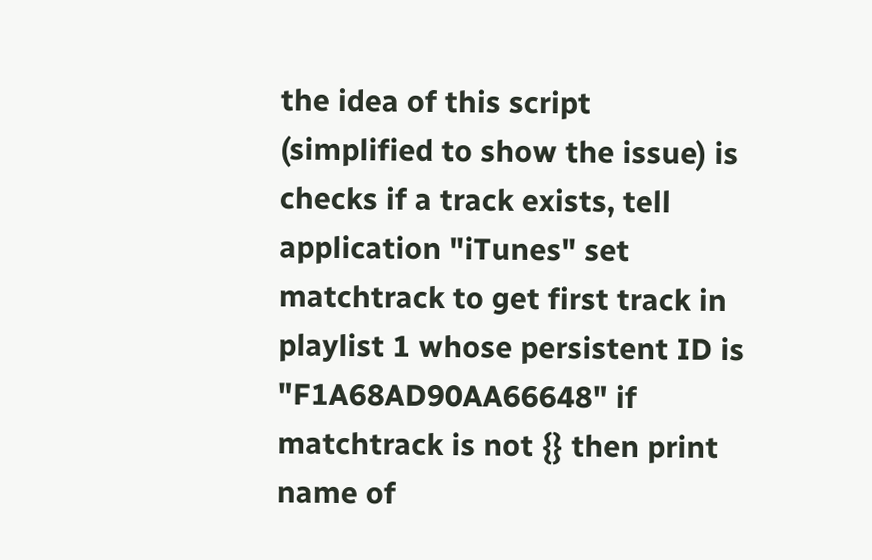the idea of this script (simplified to show the issue) is checks if a track exists, tell application "iTunes" set matchtrack to get first track in playlist 1 whose persistent ID is "F1A68AD90AA66648" if matchtrack is not {} then print name of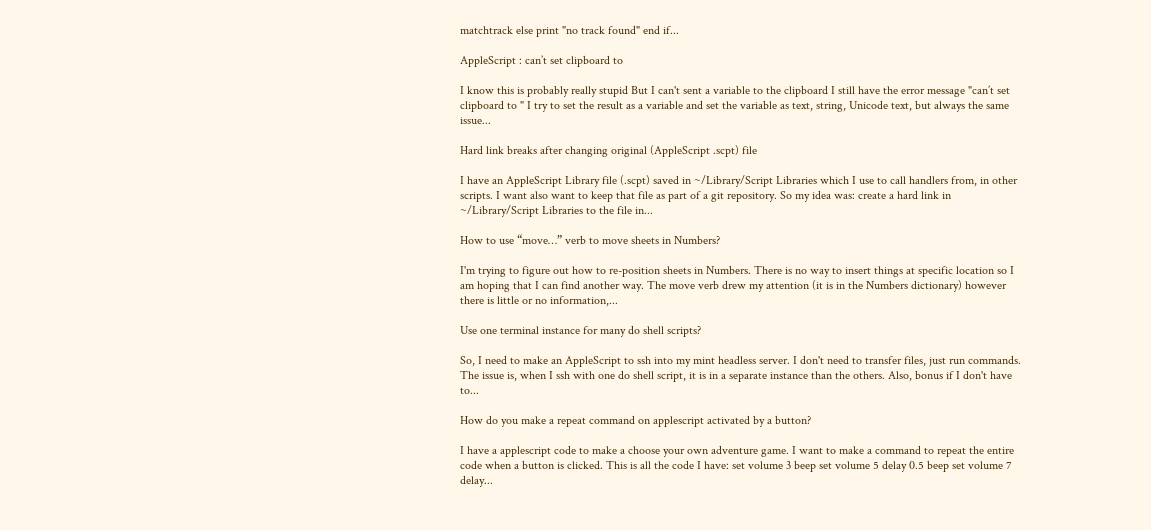matchtrack else print "no track found" end if...

AppleScript : can’t set clipboard to

I know this is probably really stupid But I can't sent a variable to the clipboard I still have the error message "can’t set clipboard to " I try to set the result as a variable and set the variable as text, string, Unicode text, but always the same issue...

Hard link breaks after changing original (AppleScript .scpt) file

I have an AppleScript Library file (.scpt) saved in ~/Library/Script Libraries which I use to call handlers from, in other scripts. I want also want to keep that file as part of a git repository. So my idea was: create a hard link in ~/Library/Script Libraries to the file in...

How to use “move…” verb to move sheets in Numbers?

I'm trying to figure out how to re-position sheets in Numbers. There is no way to insert things at specific location so I am hoping that I can find another way. The move verb drew my attention (it is in the Numbers dictionary) however there is little or no information,...

Use one terminal instance for many do shell scripts?

So, I need to make an AppleScript to ssh into my mint headless server. I don't need to transfer files, just run commands. The issue is, when I ssh with one do shell script, it is in a separate instance than the others. Also, bonus if I don't have to...

How do you make a repeat command on applescript activated by a button?

I have a applescript code to make a choose your own adventure game. I want to make a command to repeat the entire code when a button is clicked. This is all the code I have: set volume 3 beep set volume 5 delay 0.5 beep set volume 7 delay...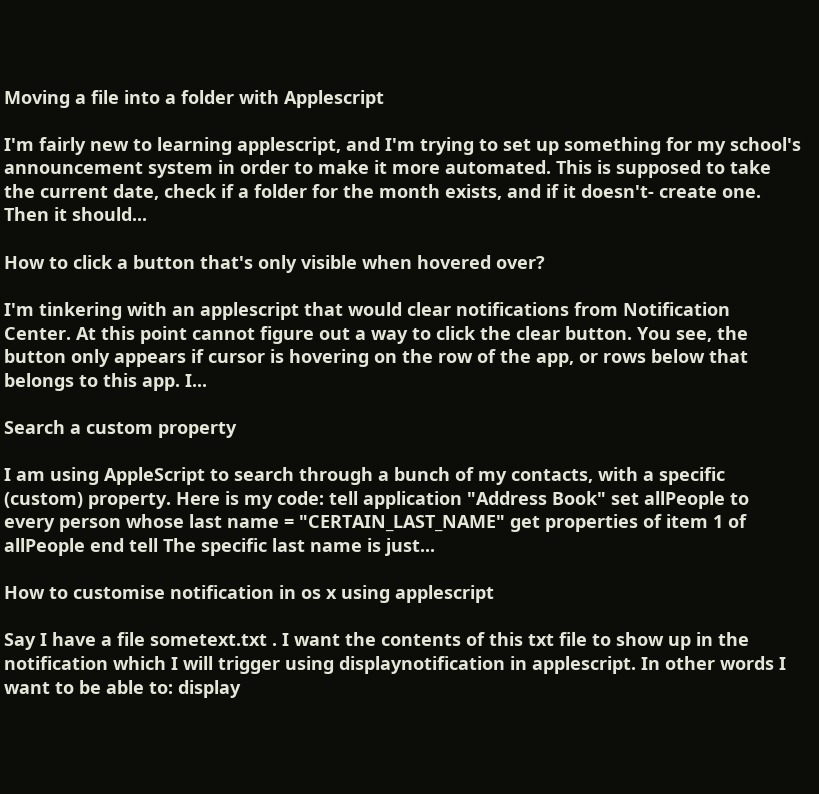Moving a file into a folder with Applescript

I'm fairly new to learning applescript, and I'm trying to set up something for my school's announcement system in order to make it more automated. This is supposed to take the current date, check if a folder for the month exists, and if it doesn't- create one. Then it should...

How to click a button that's only visible when hovered over?

I'm tinkering with an applescript that would clear notifications from Notification Center. At this point cannot figure out a way to click the clear button. You see, the button only appears if cursor is hovering on the row of the app, or rows below that belongs to this app. I...

Search a custom property

I am using AppleScript to search through a bunch of my contacts, with a specific (custom) property. Here is my code: tell application "Address Book" set allPeople to every person whose last name = "CERTAIN_LAST_NAME" get properties of item 1 of allPeople end tell The specific last name is just...

How to customise notification in os x using applescript

Say I have a file sometext.txt . I want the contents of this txt file to show up in the notification which I will trigger using displaynotification in applescript. In other words I want to be able to: display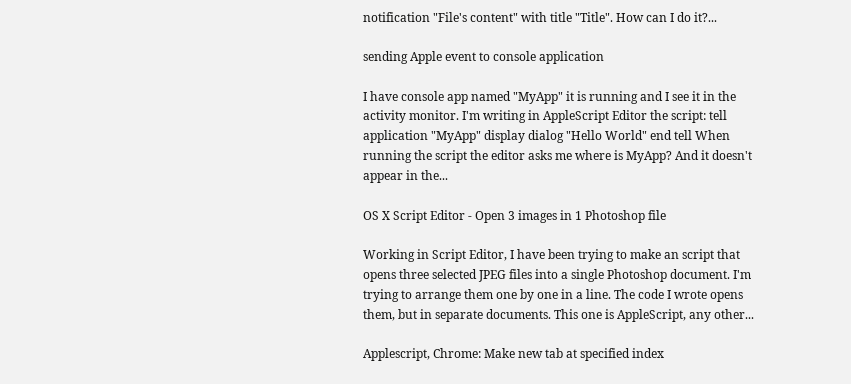notification "File's content" with title "Title". How can I do it?...

sending Apple event to console application

I have console app named "MyApp" it is running and I see it in the activity monitor. I'm writing in AppleScript Editor the script: tell application "MyApp" display dialog "Hello World" end tell When running the script the editor asks me where is MyApp? And it doesn't appear in the...

OS X Script Editor - Open 3 images in 1 Photoshop file

Working in Script Editor, I have been trying to make an script that opens three selected JPEG files into a single Photoshop document. I'm trying to arrange them one by one in a line. The code I wrote opens them, but in separate documents. This one is AppleScript, any other...

Applescript, Chrome: Make new tab at specified index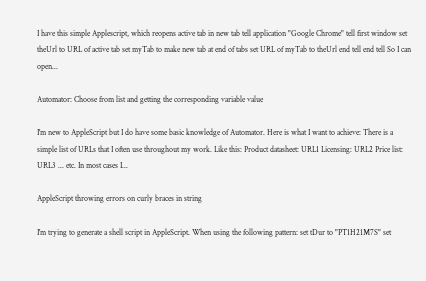I have this simple Applescript, which reopens active tab in new tab tell application "Google Chrome" tell first window set theUrl to URL of active tab set myTab to make new tab at end of tabs set URL of myTab to theUrl end tell end tell So I can open...

Automator: Choose from list and getting the corresponding variable value

I'm new to AppleScript but I do have some basic knowledge of Automator. Here is what I want to achieve: There is a simple list of URLs that I often use throughout my work. Like this: Product datasheet: URL1 Licensing: URL2 Price list: URL3 ... etc. In most cases I...

AppleScript throwing errors on curly braces in string

I'm trying to generate a shell script in AppleScript. When using the following pattern: set tDur to "PT1H21M7S" set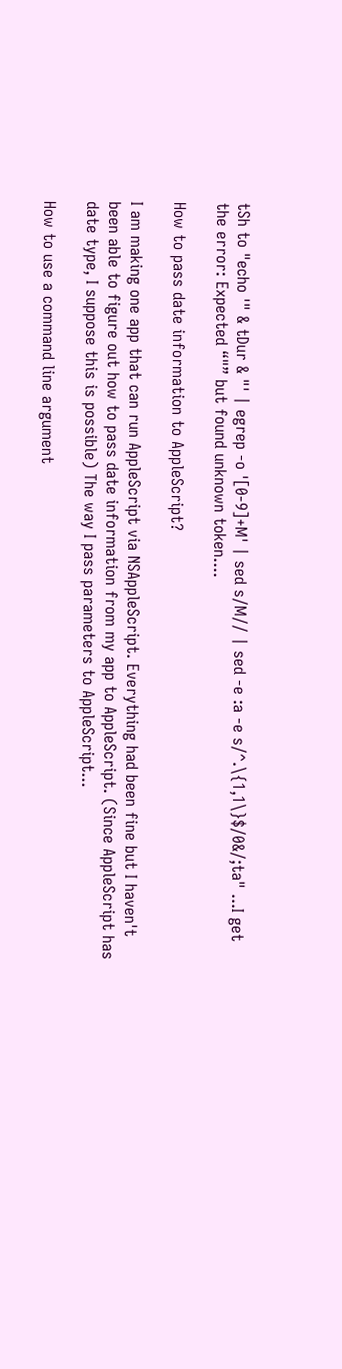tSh to "echo '" & tDur & "' | egrep -o '[0-9]+M' | sed s/M// | sed -e :a -e s/^.\{1,1\}$/0&/;ta" ...I get the error: Expected “"” but found unknown token....

How to pass date information to AppleScript?

I am making one app that can run AppleScript via NSAppleScript. Everything had been fine but I haven't been able to figure out how to pass date information from my app to AppleScript. (Since AppleScript has date type, I suppose this is possible) The way I pass parameters to AppleScript...

How to use a command line argument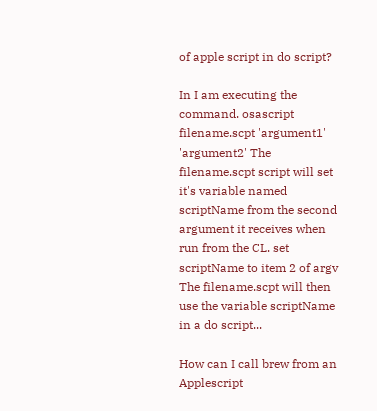of apple script in do script?

In I am executing the command. osascript filename.scpt 'argument1' 'argument2' The filename.scpt script will set it's variable named scriptName from the second argument it receives when run from the CL. set scriptName to item 2 of argv The filename.scpt will then use the variable scriptName in a do script...

How can I call brew from an Applescript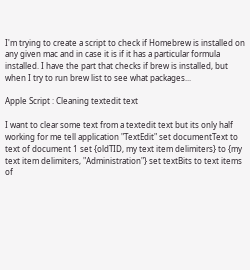I'm trying to create a script to check if Homebrew is installed on any given mac and in case it is if it has a particular formula installed. I have the part that checks if brew is installed, but when I try to run brew list to see what packages...

Apple Script : Cleaning textedit text

I want to clear some text from a textedit text but its only half working for me tell application "TextEdit" set documentText to text of document 1 set {oldTID, my text item delimiters} to {my text item delimiters, "Administration"} set textBits to text items of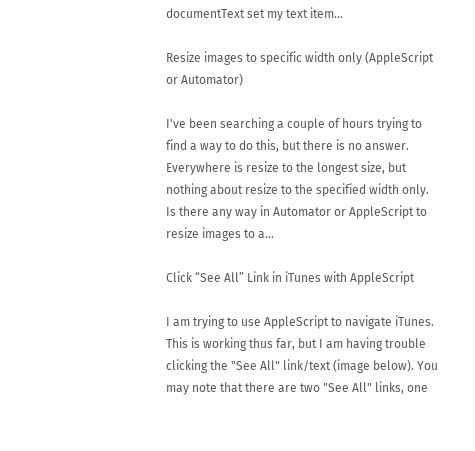documentText set my text item...

Resize images to specific width only (AppleScript or Automator)

I've been searching a couple of hours trying to find a way to do this, but there is no answer. Everywhere is resize to the longest size, but nothing about resize to the specified width only. Is there any way in Automator or AppleScript to resize images to a...

Click “See All” Link in iTunes with AppleScript

I am trying to use AppleScript to navigate iTunes. This is working thus far, but I am having trouble clicking the "See All" link/text (image below). You may note that there are two "See All" links, one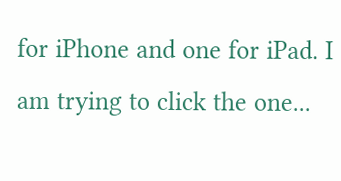for iPhone and one for iPad. I am trying to click the one...